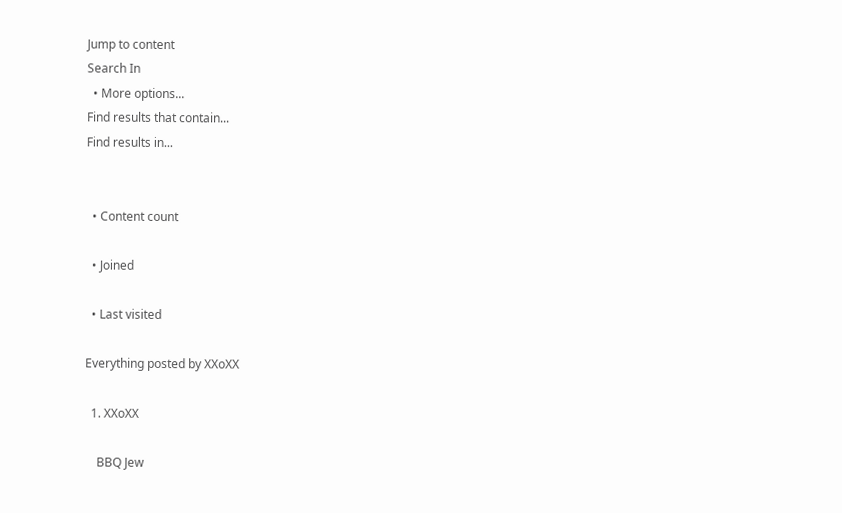Jump to content
Search In
  • More options...
Find results that contain...
Find results in...


  • Content count

  • Joined

  • Last visited

Everything posted by XXoXX

  1. XXoXX

    BBQ Jew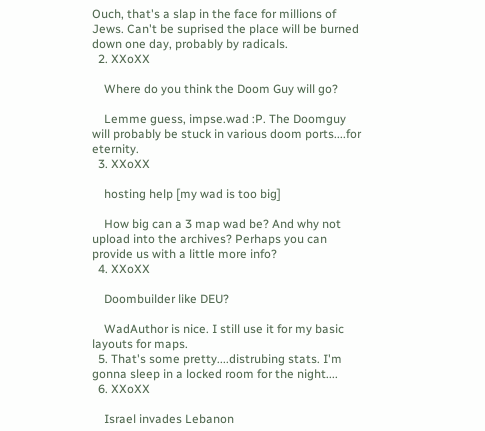Ouch, that's a slap in the face for millions of Jews. Can't be suprised the place will be burned down one day, probably by radicals.
  2. XXoXX

    Where do you think the Doom Guy will go?

    Lemme guess, impse.wad :P. The Doomguy will probably be stuck in various doom ports....for eternity.
  3. XXoXX

    hosting help [my wad is too big]

    How big can a 3 map wad be? And why not upload into the archives? Perhaps you can provide us with a little more info?
  4. XXoXX

    Doombuilder like DEU?

    WadAuthor is nice. I still use it for my basic layouts for maps.
  5. That's some pretty....distrubing stats. I'm gonna sleep in a locked room for the night....
  6. XXoXX

    Israel invades Lebanon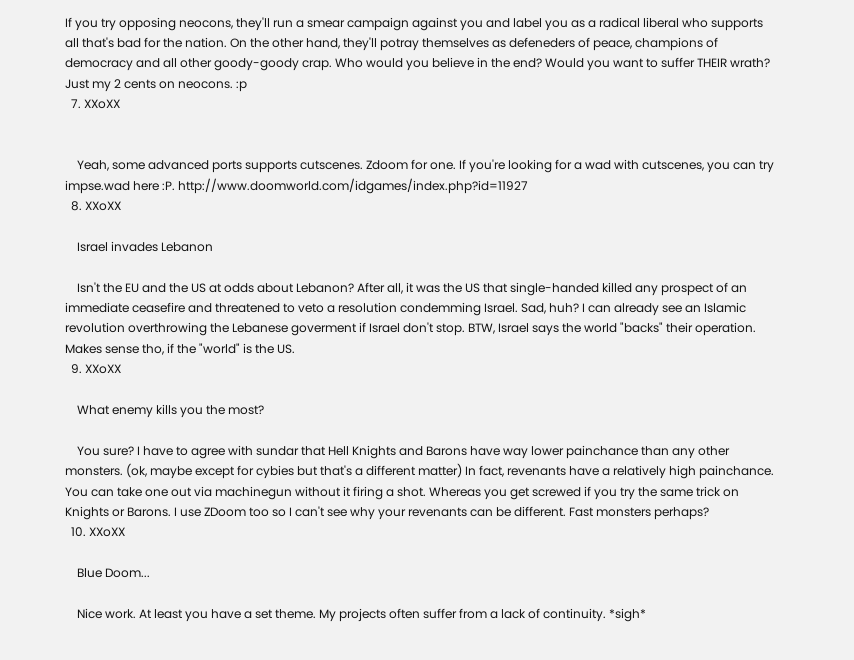If you try opposing neocons, they'll run a smear campaign against you and label you as a radical liberal who supports all that's bad for the nation. On the other hand, they'll potray themselves as defeneders of peace, champions of democracy and all other goody-goody crap. Who would you believe in the end? Would you want to suffer THEIR wrath? Just my 2 cents on neocons. :p
  7. XXoXX


    Yeah, some advanced ports supports cutscenes. Zdoom for one. If you're looking for a wad with cutscenes, you can try impse.wad here :P. http://www.doomworld.com/idgames/index.php?id=11927
  8. XXoXX

    Israel invades Lebanon

    Isn't the EU and the US at odds about Lebanon? After all, it was the US that single-handed killed any prospect of an immediate ceasefire and threatened to veto a resolution condemming Israel. Sad, huh? I can already see an Islamic revolution overthrowing the Lebanese goverment if Israel don't stop. BTW, Israel says the world "backs" their operation. Makes sense tho, if the "world" is the US.
  9. XXoXX

    What enemy kills you the most?

    You sure? I have to agree with sundar that Hell Knights and Barons have way lower painchance than any other monsters. (ok, maybe except for cybies but that's a different matter) In fact, revenants have a relatively high painchance. You can take one out via machinegun without it firing a shot. Whereas you get screwed if you try the same trick on Knights or Barons. I use ZDoom too so I can't see why your revenants can be different. Fast monsters perhaps?
  10. XXoXX

    Blue Doom...

    Nice work. At least you have a set theme. My projects often suffer from a lack of continuity. *sigh*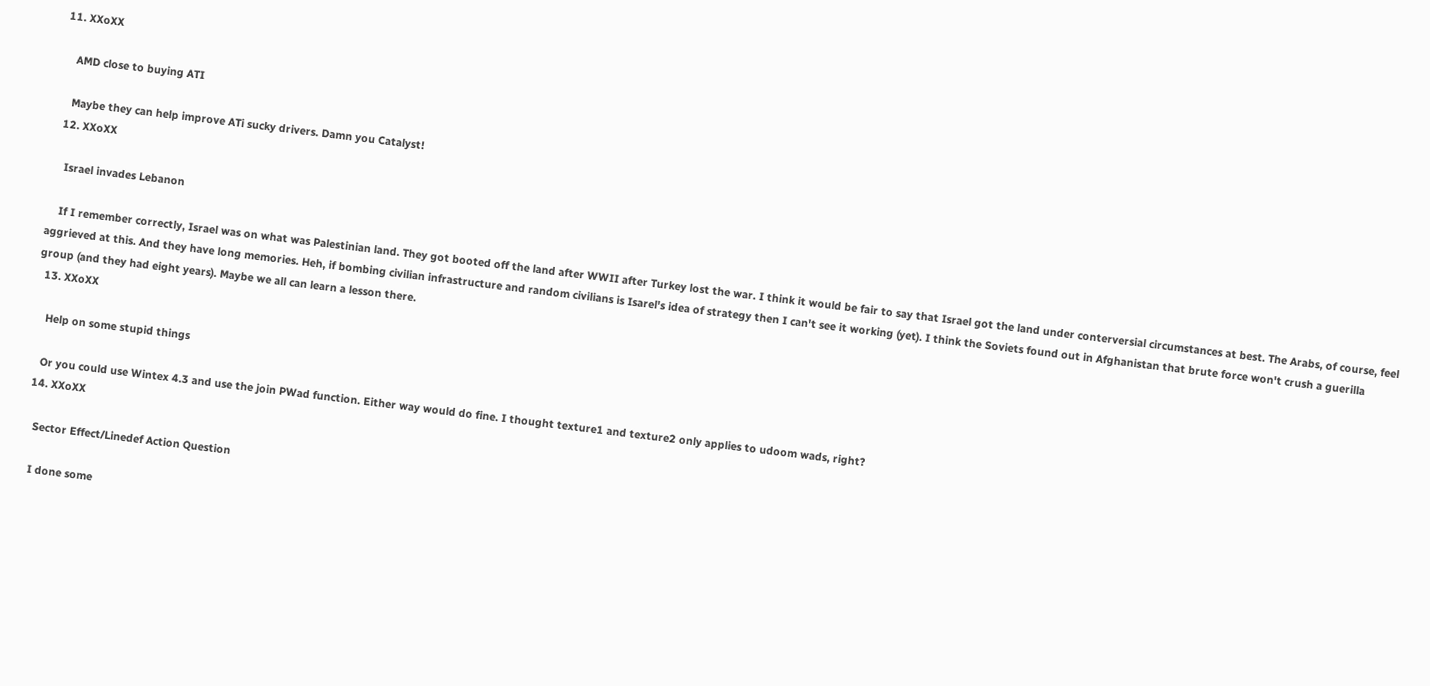11. XXoXX

    AMD close to buying ATI

    Maybe they can help improve ATi sucky drivers. Damn you Catalyst!
  12. XXoXX

    Israel invades Lebanon

    If I remember correctly, Israel was on what was Palestinian land. They got booted off the land after WWII after Turkey lost the war. I think it would be fair to say that Israel got the land under conterversial circumstances at best. The Arabs, of course, feel aggrieved at this. And they have long memories. Heh, if bombing civilian infrastructure and random civilians is Isarel's idea of strategy then I can't see it working (yet). I think the Soviets found out in Afghanistan that brute force won't crush a guerilla group (and they had eight years). Maybe we all can learn a lesson there.
  13. XXoXX

    Help on some stupid things

    Or you could use Wintex 4.3 and use the join PWad function. Either way would do fine. I thought texture1 and texture2 only applies to udoom wads, right?
  14. XXoXX

    Sector Effect/Linedef Action Question

    I done some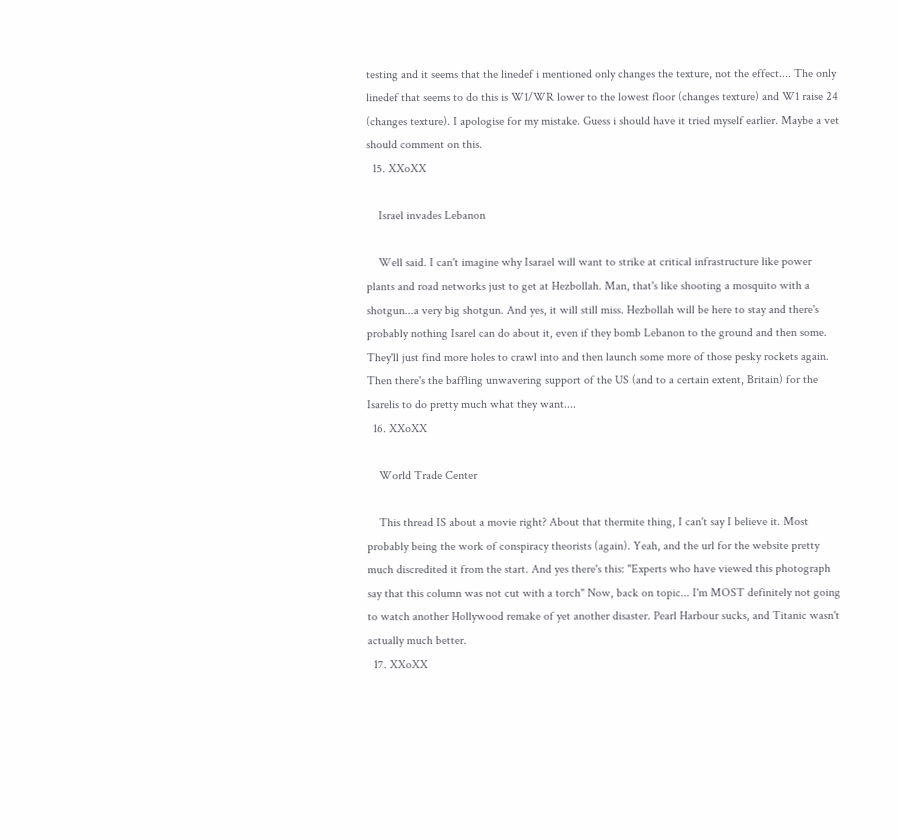testing and it seems that the linedef i mentioned only changes the texture, not the effect.... The only linedef that seems to do this is W1/WR lower to the lowest floor (changes texture) and W1 raise 24 (changes texture). I apologise for my mistake. Guess i should have it tried myself earlier. Maybe a vet should comment on this.
  15. XXoXX

    Israel invades Lebanon

    Well said. I can't imagine why Isarael will want to strike at critical infrastructure like power plants and road networks just to get at Hezbollah. Man, that's like shooting a mosquito with a shotgun...a very big shotgun. And yes, it will still miss. Hezbollah will be here to stay and there's probably nothing Isarel can do about it, even if they bomb Lebanon to the ground and then some. They'll just find more holes to crawl into and then launch some more of those pesky rockets again. Then there's the baffling unwavering support of the US (and to a certain extent, Britain) for the Isarelis to do pretty much what they want....
  16. XXoXX

    World Trade Center

    This thread IS about a movie right? About that thermite thing, I can't say I believe it. Most probably being the work of conspiracy theorists (again). Yeah, and the url for the website pretty much discredited it from the start. And yes there's this: "Experts who have viewed this photograph say that this column was not cut with a torch" Now, back on topic... I'm MOST definitely not going to watch another Hollywood remake of yet another disaster. Pearl Harbour sucks, and Titanic wasn't actually much better.
  17. XXoXX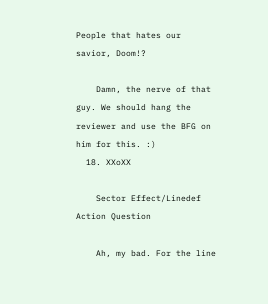People that hates our savior, Doom!?

    Damn, the nerve of that guy. We should hang the reviewer and use the BFG on him for this. :)
  18. XXoXX

    Sector Effect/Linedef Action Question

    Ah, my bad. For the line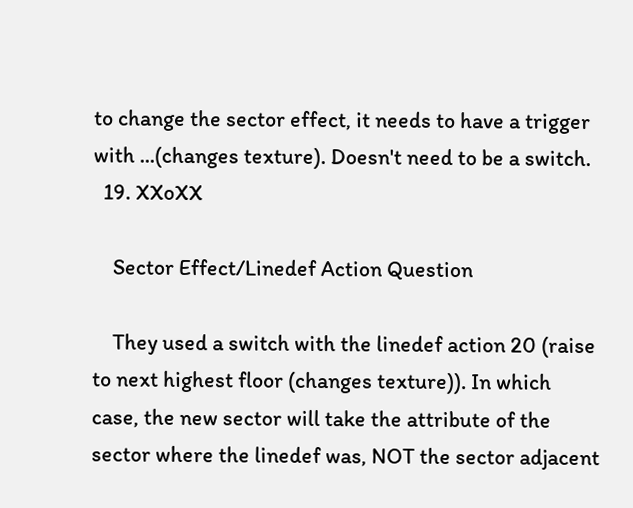to change the sector effect, it needs to have a trigger with ...(changes texture). Doesn't need to be a switch.
  19. XXoXX

    Sector Effect/Linedef Action Question

    They used a switch with the linedef action 20 (raise to next highest floor (changes texture)). In which case, the new sector will take the attribute of the sector where the linedef was, NOT the sector adjacent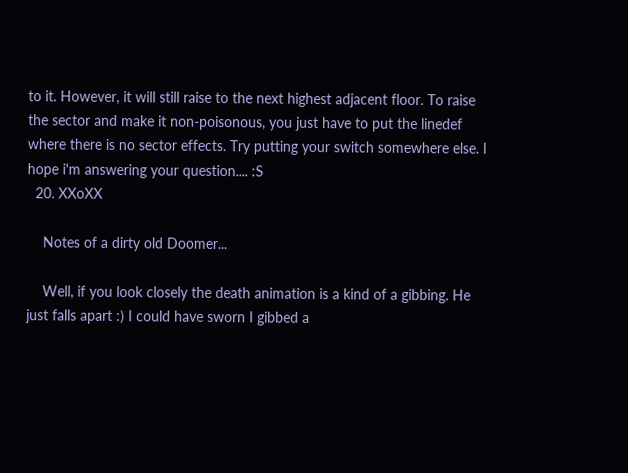to it. However, it will still raise to the next highest adjacent floor. To raise the sector and make it non-poisonous, you just have to put the linedef where there is no sector effects. Try putting your switch somewhere else. I hope i'm answering your question.... :S
  20. XXoXX

    Notes of a dirty old Doomer...

    Well, if you look closely the death animation is a kind of a gibbing. He just falls apart :) I could have sworn I gibbed a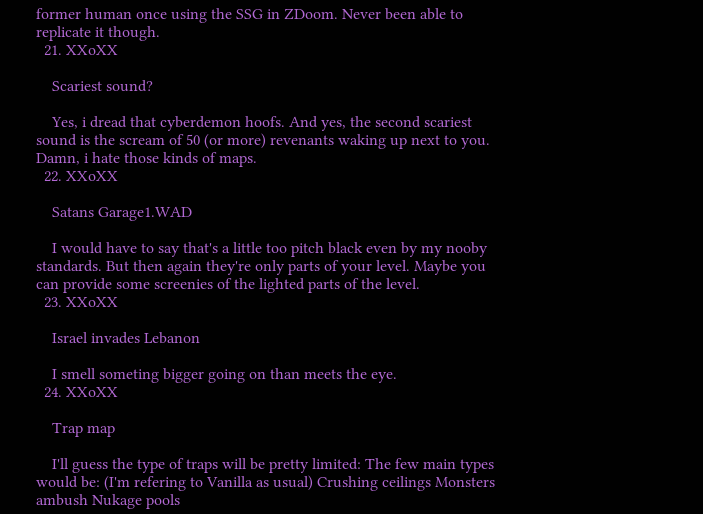former human once using the SSG in ZDoom. Never been able to replicate it though.
  21. XXoXX

    Scariest sound?

    Yes, i dread that cyberdemon hoofs. And yes, the second scariest sound is the scream of 50 (or more) revenants waking up next to you. Damn, i hate those kinds of maps.
  22. XXoXX

    Satans Garage1.WAD

    I would have to say that's a little too pitch black even by my nooby standards. But then again they're only parts of your level. Maybe you can provide some screenies of the lighted parts of the level.
  23. XXoXX

    Israel invades Lebanon

    I smell someting bigger going on than meets the eye.
  24. XXoXX

    Trap map

    I'll guess the type of traps will be pretty limited: The few main types would be: (I'm refering to Vanilla as usual) Crushing ceilings Monsters ambush Nukage pools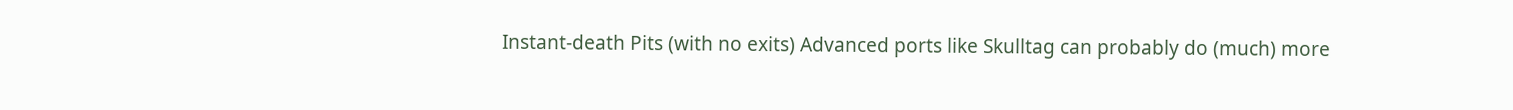Instant-death Pits (with no exits) Advanced ports like Skulltag can probably do (much) more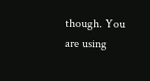though. You are using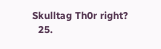Skulltag Th0r right?
  25.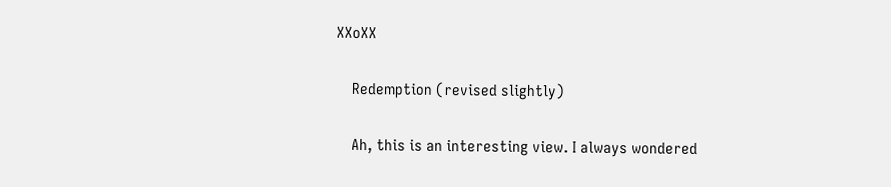XXoXX

    Redemption (revised slightly)

    Ah, this is an interesting view. I always wondered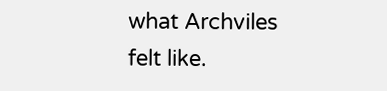what Archviles felt like.